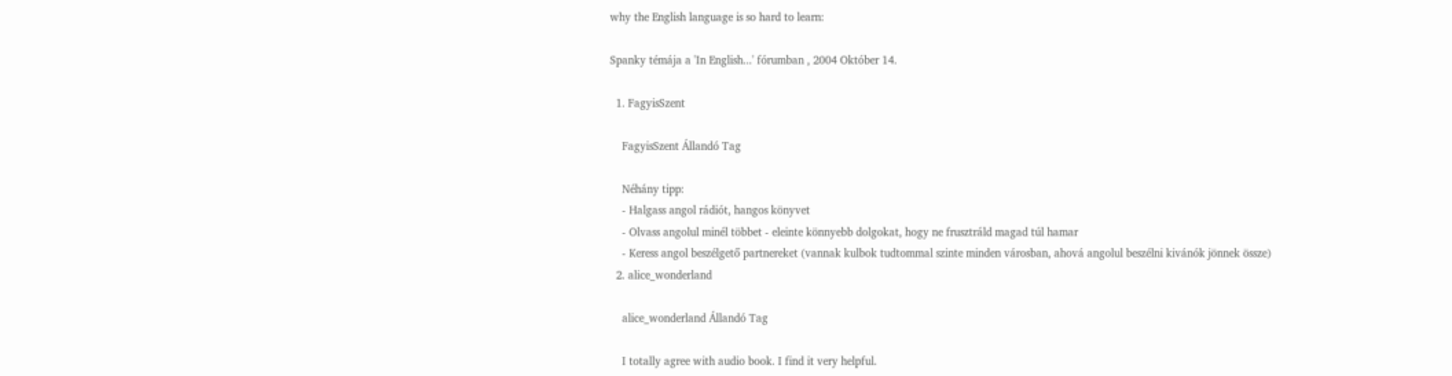why the English language is so hard to learn:

Spanky témája a 'In English...' fórumban , 2004 Október 14.

  1. FagyisSzent

    FagyisSzent Állandó Tag

    Néhány tipp:
    - Halgass angol rádiót, hangos könyvet
    - Olvass angolul minél többet - eleinte könnyebb dolgokat, hogy ne frusztráld magad túl hamar
    - Keress angol beszélgető partnereket (vannak kulbok tudtommal szinte minden városban, ahová angolul beszélni kivánók jönnek össze)
  2. alice_wonderland

    alice_wonderland Állandó Tag

    I totally agree with audio book. I find it very helpful.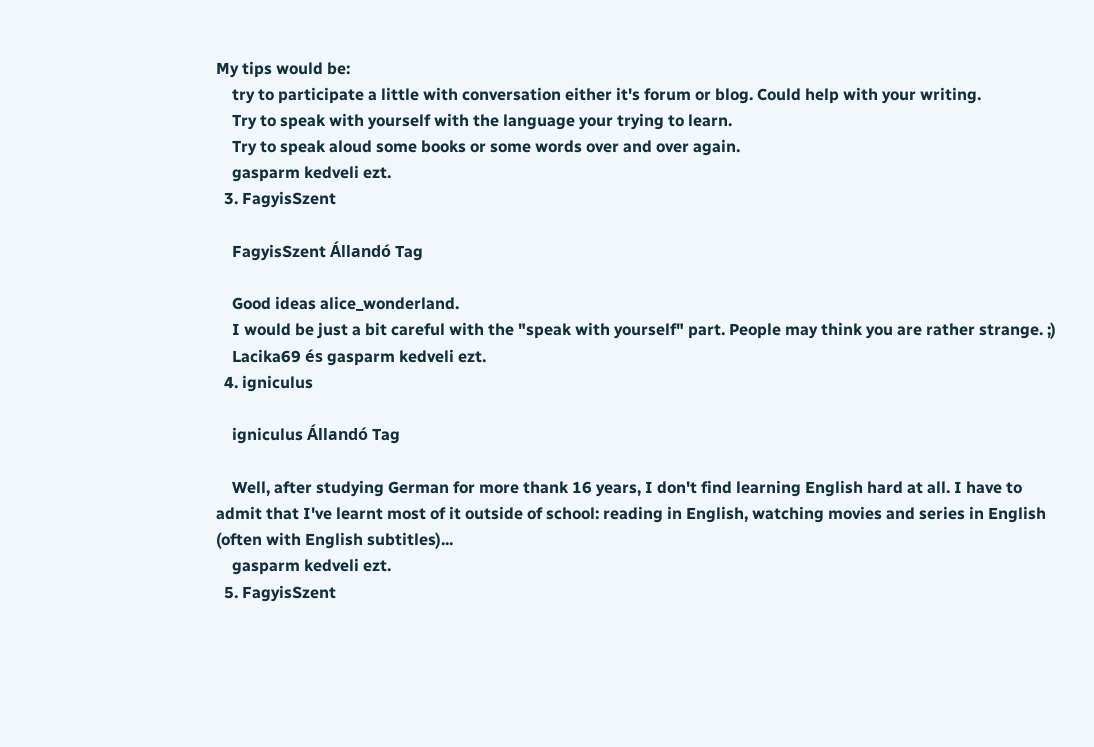My tips would be:
    try to participate a little with conversation either it's forum or blog. Could help with your writing.
    Try to speak with yourself with the language your trying to learn.
    Try to speak aloud some books or some words over and over again.
    gasparm kedveli ezt.
  3. FagyisSzent

    FagyisSzent Állandó Tag

    Good ideas alice_wonderland.
    I would be just a bit careful with the "speak with yourself" part. People may think you are rather strange. ;)
    Lacika69 és gasparm kedveli ezt.
  4. igniculus

    igniculus Állandó Tag

    Well, after studying German for more thank 16 years, I don't find learning English hard at all. I have to admit that I've learnt most of it outside of school: reading in English, watching movies and series in English (often with English subtitles)...
    gasparm kedveli ezt.
  5. FagyisSzent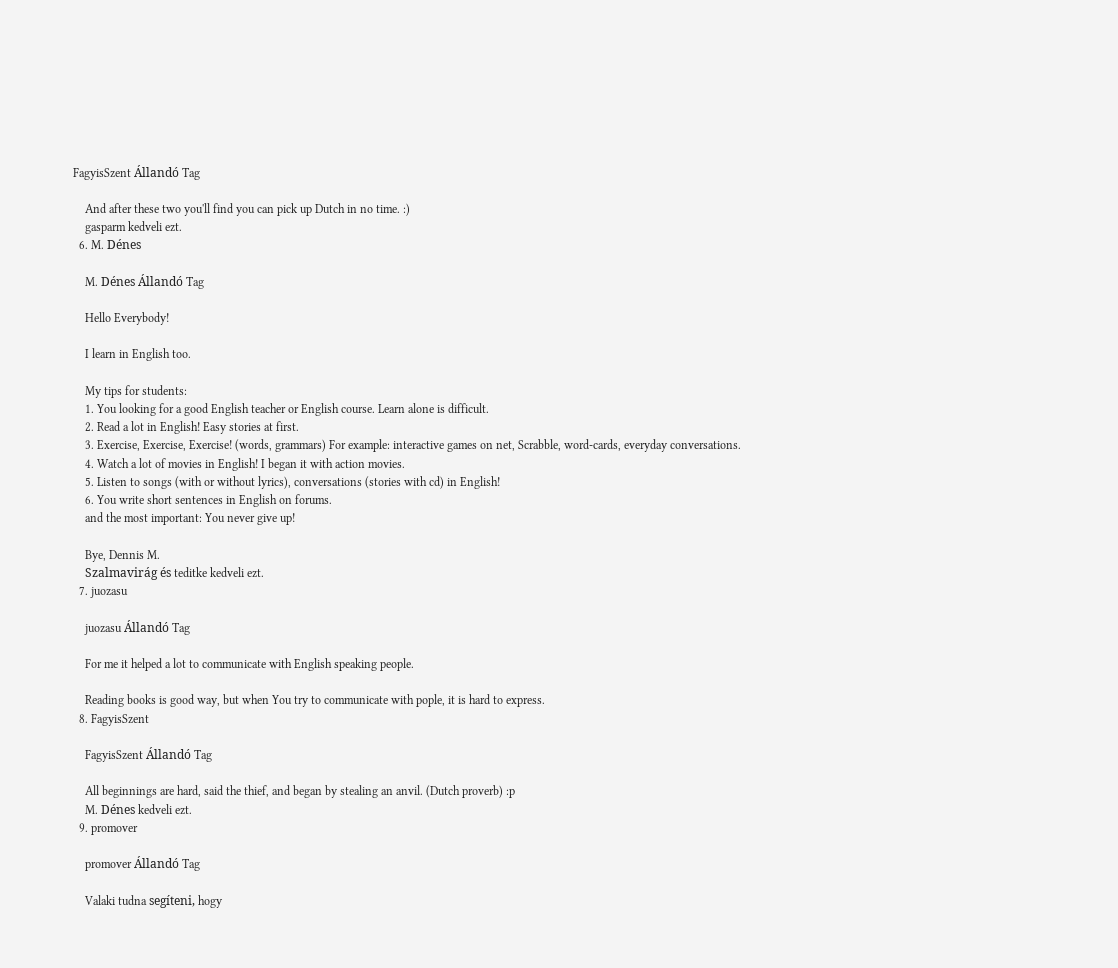FagyisSzent Állandó Tag

    And after these two you'll find you can pick up Dutch in no time. :)
    gasparm kedveli ezt.
  6. M. Dénes

    M. Dénes Állandó Tag

    Hello Everybody!

    I learn in English too.

    My tips for students:
    1. You looking for a good English teacher or English course. Learn alone is difficult.
    2. Read a lot in English! Easy stories at first.
    3. Exercise, Exercise, Exercise! (words, grammars) For example: interactive games on net, Scrabble, word-cards, everyday conversations.
    4. Watch a lot of movies in English! I began it with action movies.
    5. Listen to songs (with or without lyrics), conversations (stories with cd) in English!
    6. You write short sentences in English on forums.
    and the most important: You never give up!

    Bye, Dennis M.
    Szalmavirág és teditke kedveli ezt.
  7. juozasu

    juozasu Állandó Tag

    For me it helped a lot to communicate with English speaking people.

    Reading books is good way, but when You try to communicate with pople, it is hard to express.
  8. FagyisSzent

    FagyisSzent Állandó Tag

    All beginnings are hard, said the thief, and began by stealing an anvil. (Dutch proverb) :p
    M. Dénes kedveli ezt.
  9. promover

    promover Állandó Tag

    Valaki tudna segíteni, hogy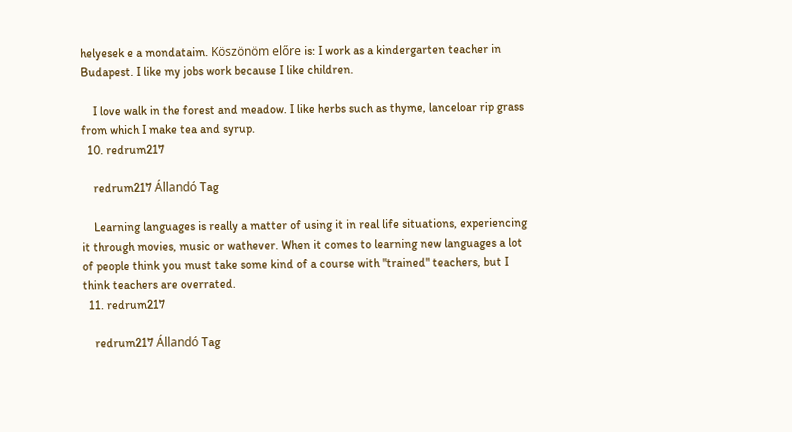helyesek e a mondataim. Köszönöm előre is: I work as a kindergarten teacher in Budapest. I like my jobs work because I like children.

    I love walk in the forest and meadow. I like herbs such as thyme, lanceloar rip grass from which I make tea and syrup.
  10. redrum217

    redrum217 Állandó Tag

    Learning languages is really a matter of using it in real life situations, experiencing it through movies, music or wathever. When it comes to learning new languages a lot of people think you must take some kind of a course with "trained" teachers, but I think teachers are overrated.
  11. redrum217

    redrum217 Állandó Tag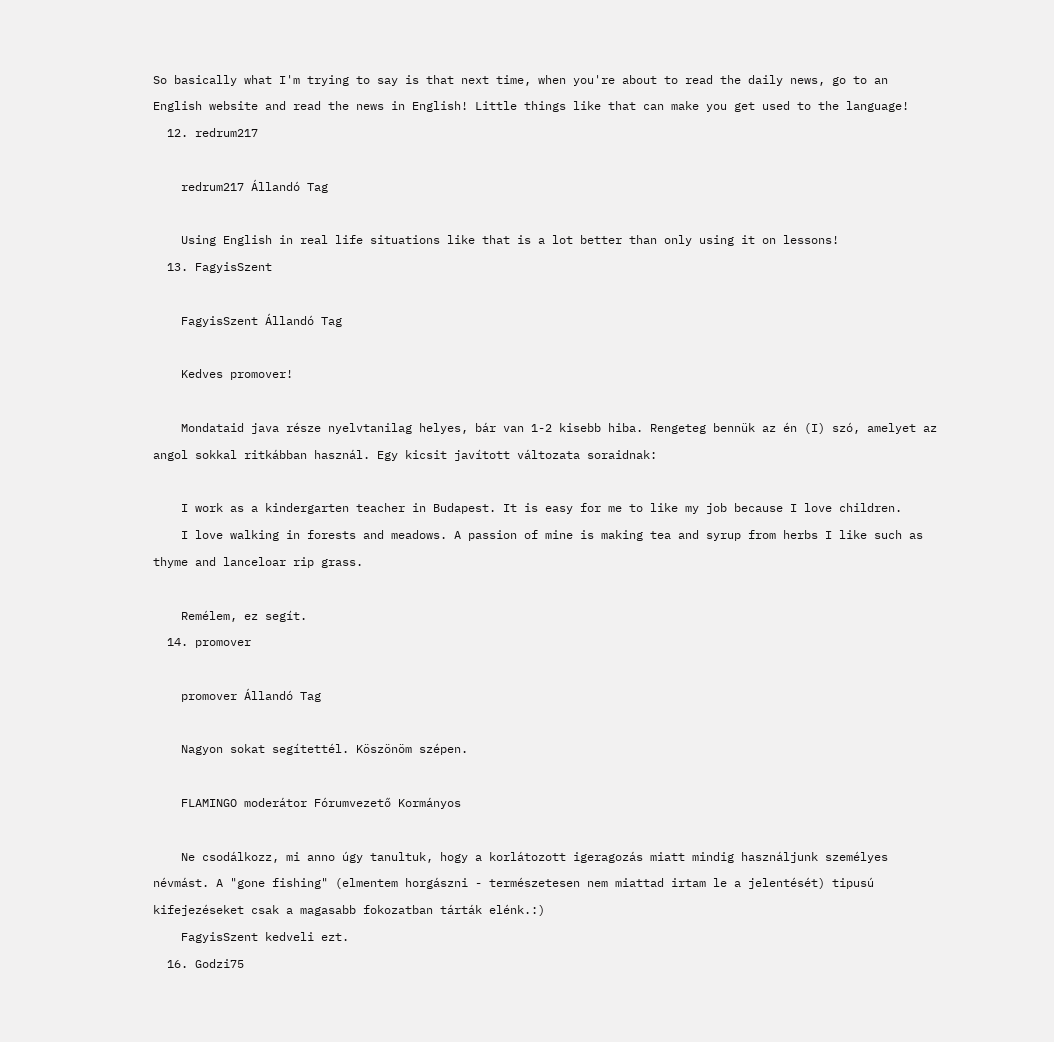So basically what I'm trying to say is that next time, when you're about to read the daily news, go to an English website and read the news in English! Little things like that can make you get used to the language!
  12. redrum217

    redrum217 Állandó Tag

    Using English in real life situations like that is a lot better than only using it on lessons!
  13. FagyisSzent

    FagyisSzent Állandó Tag

    Kedves promover!

    Mondataid java része nyelvtanilag helyes, bár van 1-2 kisebb hiba. Rengeteg bennük az én (I) szó, amelyet az angol sokkal ritkábban használ. Egy kicsit javított változata soraidnak:

    I work as a kindergarten teacher in Budapest. It is easy for me to like my job because I love children.
    I love walking in forests and meadows. A passion of mine is making tea and syrup from herbs I like such as thyme and lanceloar rip grass.

    Remélem, ez segít.
  14. promover

    promover Állandó Tag

    Nagyon sokat segítettél. Köszönöm szépen.

    FLAMINGO moderátor Fórumvezető Kormányos

    Ne csodálkozz, mi anno úgy tanultuk, hogy a korlátozott igeragozás miatt mindig használjunk személyes névmást. A "gone fishing" (elmentem horgászni - természetesen nem miattad irtam le a jelentését) tipusú kifejezéseket csak a magasabb fokozatban tárták elénk.:)
    FagyisSzent kedveli ezt.
  16. Godzi75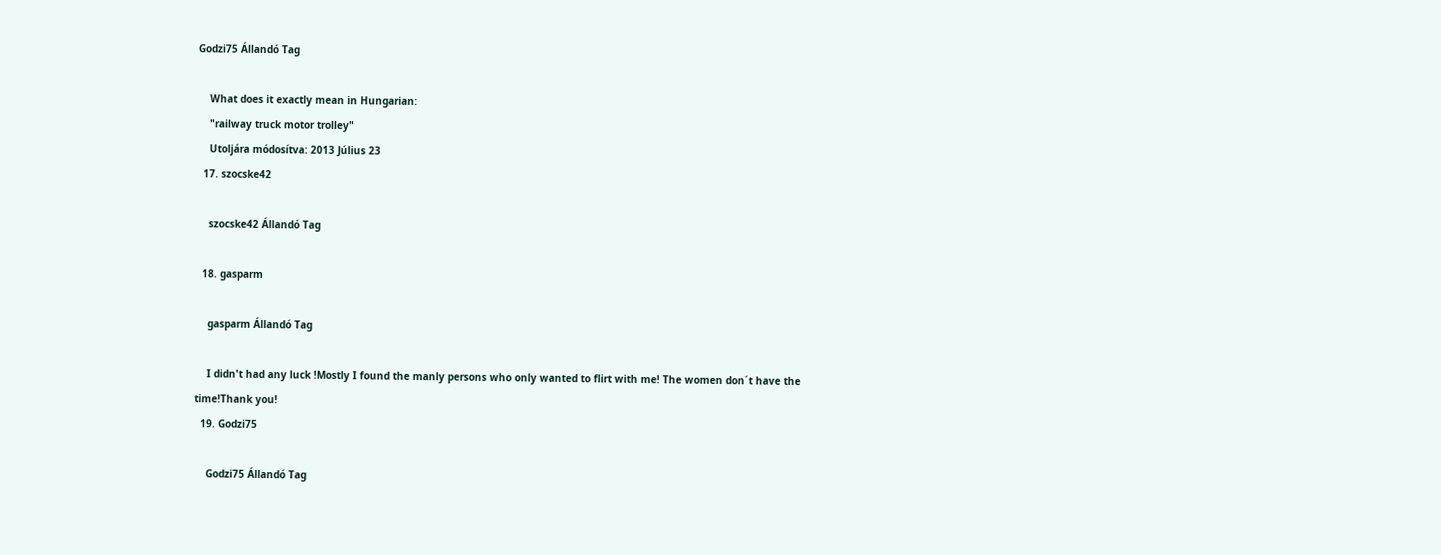Godzi75 Állandó Tag

    What does it exactly mean in Hungarian:
    "railway truck motor trolley"
    Utoljára módosítva: 2013 Július 23
  17. szocske42

    szocske42 Állandó Tag

  18. gasparm

    gasparm Állandó Tag

    I didn't had any luck !Mostly I found the manly persons who only wanted to flirt with me! The women don´t have the time!Thank you!
  19. Godzi75

    Godzi75 Állandó Tag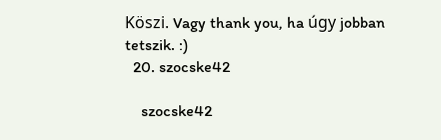Köszi. Vagy thank you, ha úgy jobban tetszik. :)
  20. szocske42

    szocske42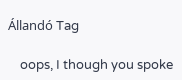Állandó Tag

    oops, I though you spoke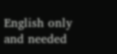English only and needed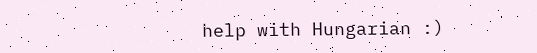help with Hungarian :)